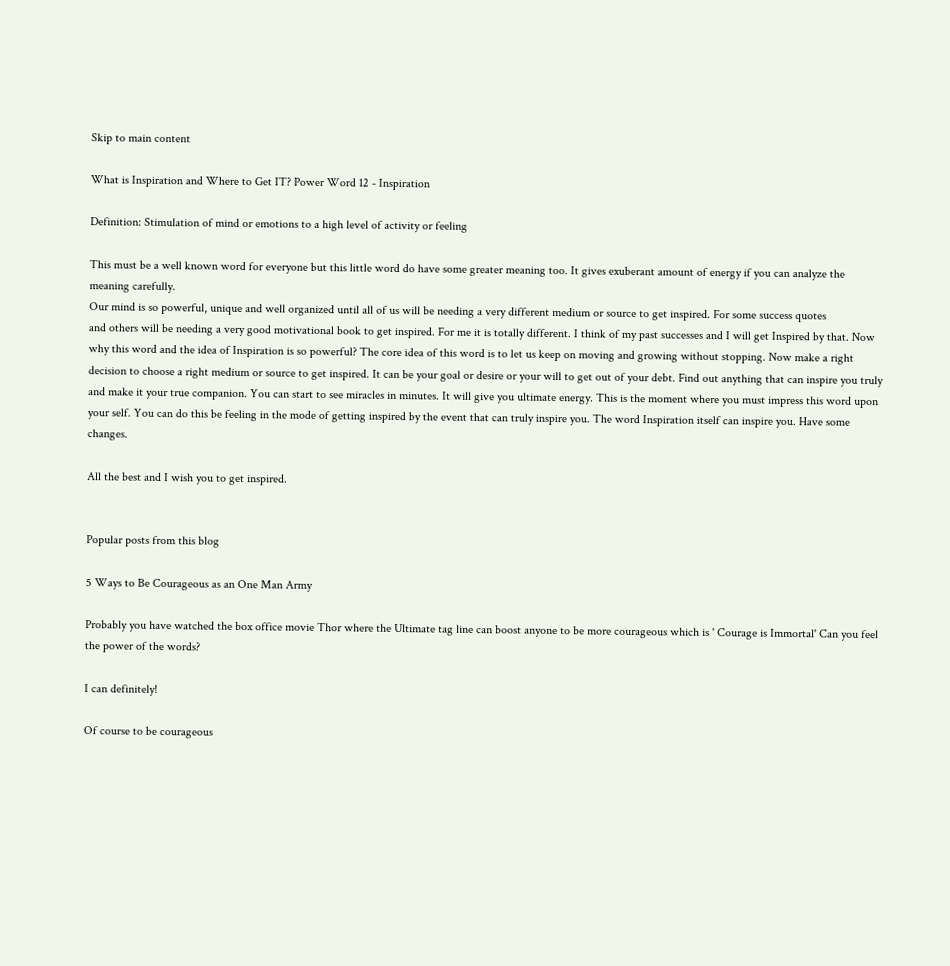Skip to main content

What is Inspiration and Where to Get IT? Power Word 12 - Inspiration

Definition: Stimulation of mind or emotions to a high level of activity or feeling

This must be a well known word for everyone but this little word do have some greater meaning too. It gives exuberant amount of energy if you can analyze the meaning carefully.
Our mind is so powerful, unique and well organized until all of us will be needing a very different medium or source to get inspired. For some success quotes
and others will be needing a very good motivational book to get inspired. For me it is totally different. I think of my past successes and I will get Inspired by that. Now why this word and the idea of Inspiration is so powerful? The core idea of this word is to let us keep on moving and growing without stopping. Now make a right decision to choose a right medium or source to get inspired. It can be your goal or desire or your will to get out of your debt. Find out anything that can inspire you truly and make it your true companion. You can start to see miracles in minutes. It will give you ultimate energy. This is the moment where you must impress this word upon your self. You can do this be feeling in the mode of getting inspired by the event that can truly inspire you. The word Inspiration itself can inspire you. Have some changes.

All the best and I wish you to get inspired.


Popular posts from this blog

5 Ways to Be Courageous as an One Man Army

Probably you have watched the box office movie Thor where the Ultimate tag line can boost anyone to be more courageous which is ' Courage is Immortal' Can you feel the power of the words?

I can definitely!

Of course to be courageous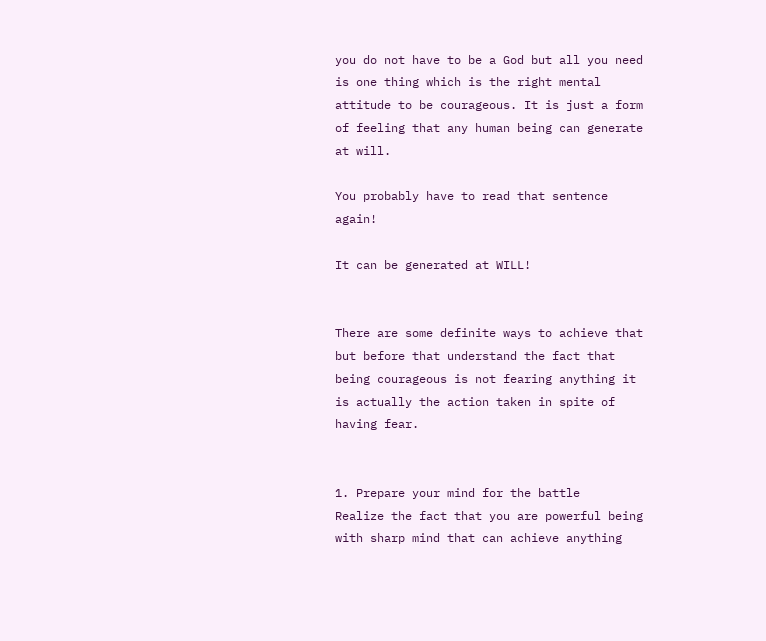you do not have to be a God but all you need is one thing which is the right mental attitude to be courageous. It is just a form of feeling that any human being can generate at will.

You probably have to read that sentence again!

It can be generated at WILL!


There are some definite ways to achieve that but before that understand the fact that being courageous is not fearing anything it is actually the action taken in spite of having fear.


1. Prepare your mind for the battle
Realize the fact that you are powerful being with sharp mind that can achieve anything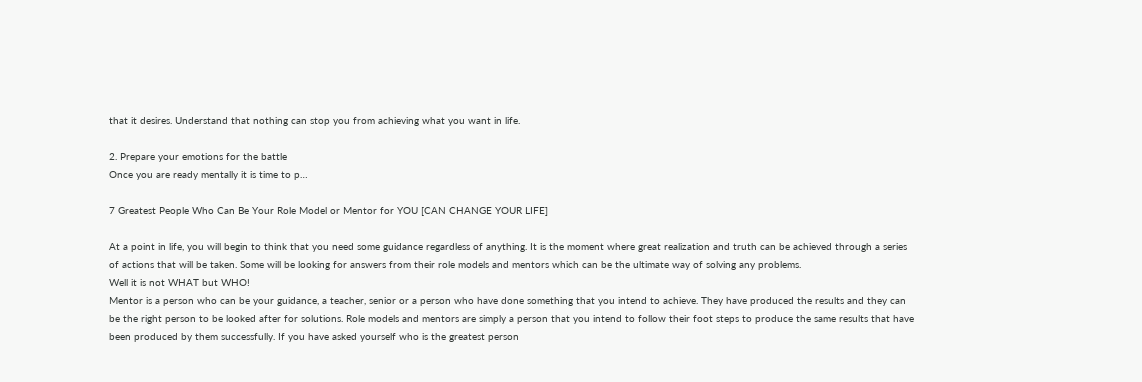that it desires. Understand that nothing can stop you from achieving what you want in life.

2. Prepare your emotions for the battle
Once you are ready mentally it is time to p…

7 Greatest People Who Can Be Your Role Model or Mentor for YOU [CAN CHANGE YOUR LIFE]

At a point in life, you will begin to think that you need some guidance regardless of anything. It is the moment where great realization and truth can be achieved through a series of actions that will be taken. Some will be looking for answers from their role models and mentors which can be the ultimate way of solving any problems.
Well it is not WHAT but WHO!
Mentor is a person who can be your guidance, a teacher, senior or a person who have done something that you intend to achieve. They have produced the results and they can be the right person to be looked after for solutions. Role models and mentors are simply a person that you intend to follow their foot steps to produce the same results that have been produced by them successfully. If you have asked yourself who is the greatest person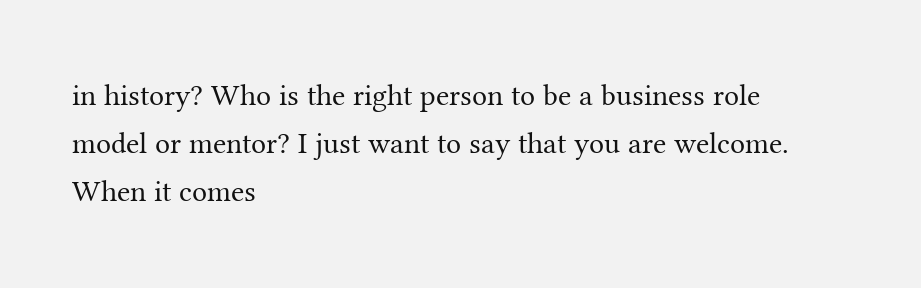in history? Who is the right person to be a business role model or mentor? I just want to say that you are welcome.
When it comes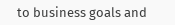to business goals and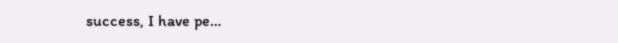success, I have pe…